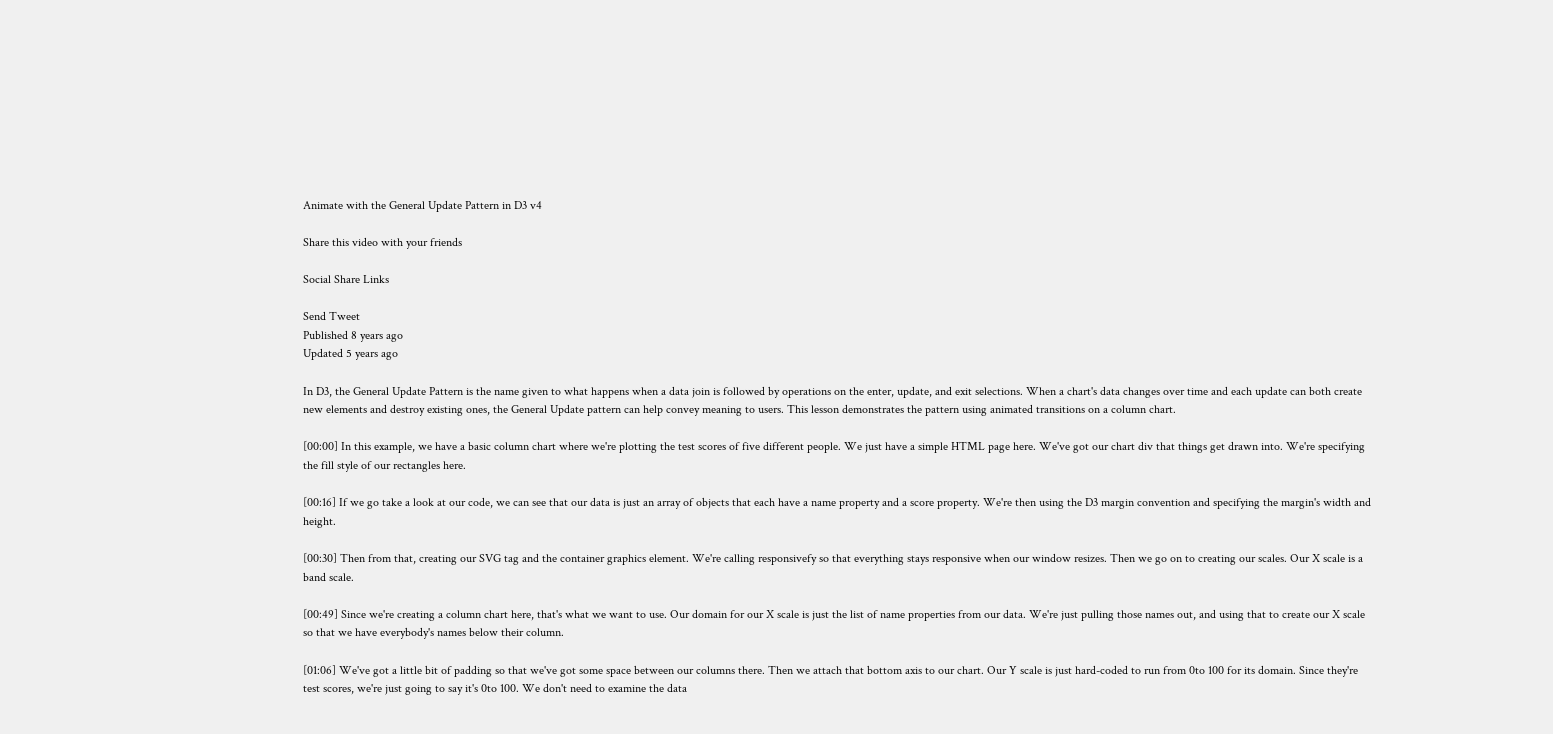Animate with the General Update Pattern in D3 v4

Share this video with your friends

Social Share Links

Send Tweet
Published 8 years ago
Updated 5 years ago

In D3, the General Update Pattern is the name given to what happens when a data join is followed by operations on the enter, update, and exit selections. When a chart's data changes over time and each update can both create new elements and destroy existing ones, the General Update pattern can help convey meaning to users. This lesson demonstrates the pattern using animated transitions on a column chart.

[00:00] In this example, we have a basic column chart where we're plotting the test scores of five different people. We just have a simple HTML page here. We've got our chart div that things get drawn into. We're specifying the fill style of our rectangles here.

[00:16] If we go take a look at our code, we can see that our data is just an array of objects that each have a name property and a score property. We're then using the D3 margin convention and specifying the margin's width and height.

[00:30] Then from that, creating our SVG tag and the container graphics element. We're calling responsivefy so that everything stays responsive when our window resizes. Then we go on to creating our scales. Our X scale is a band scale.

[00:49] Since we're creating a column chart here, that's what we want to use. Our domain for our X scale is just the list of name properties from our data. We're just pulling those names out, and using that to create our X scale so that we have everybody's names below their column.

[01:06] We've got a little bit of padding so that we've got some space between our columns there. Then we attach that bottom axis to our chart. Our Y scale is just hard-coded to run from 0to 100 for its domain. Since they're test scores, we're just going to say it's 0to 100. We don't need to examine the data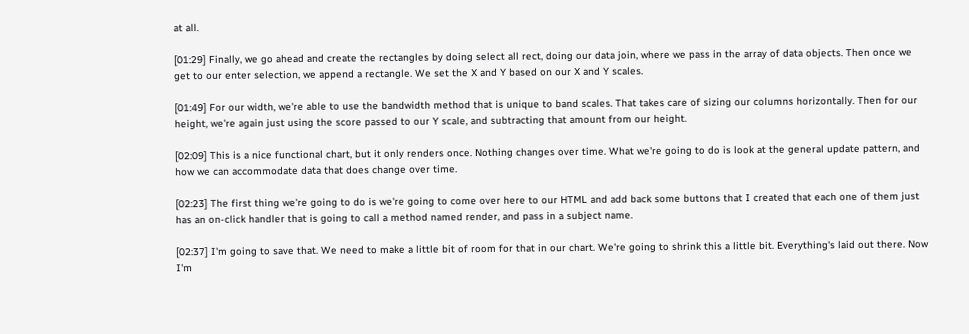at all.

[01:29] Finally, we go ahead and create the rectangles by doing select all rect, doing our data join, where we pass in the array of data objects. Then once we get to our enter selection, we append a rectangle. We set the X and Y based on our X and Y scales.

[01:49] For our width, we're able to use the bandwidth method that is unique to band scales. That takes care of sizing our columns horizontally. Then for our height, we're again just using the score passed to our Y scale, and subtracting that amount from our height.

[02:09] This is a nice functional chart, but it only renders once. Nothing changes over time. What we're going to do is look at the general update pattern, and how we can accommodate data that does change over time.

[02:23] The first thing we're going to do is we're going to come over here to our HTML and add back some buttons that I created that each one of them just has an on-click handler that is going to call a method named render, and pass in a subject name.

[02:37] I'm going to save that. We need to make a little bit of room for that in our chart. We're going to shrink this a little bit. Everything's laid out there. Now I'm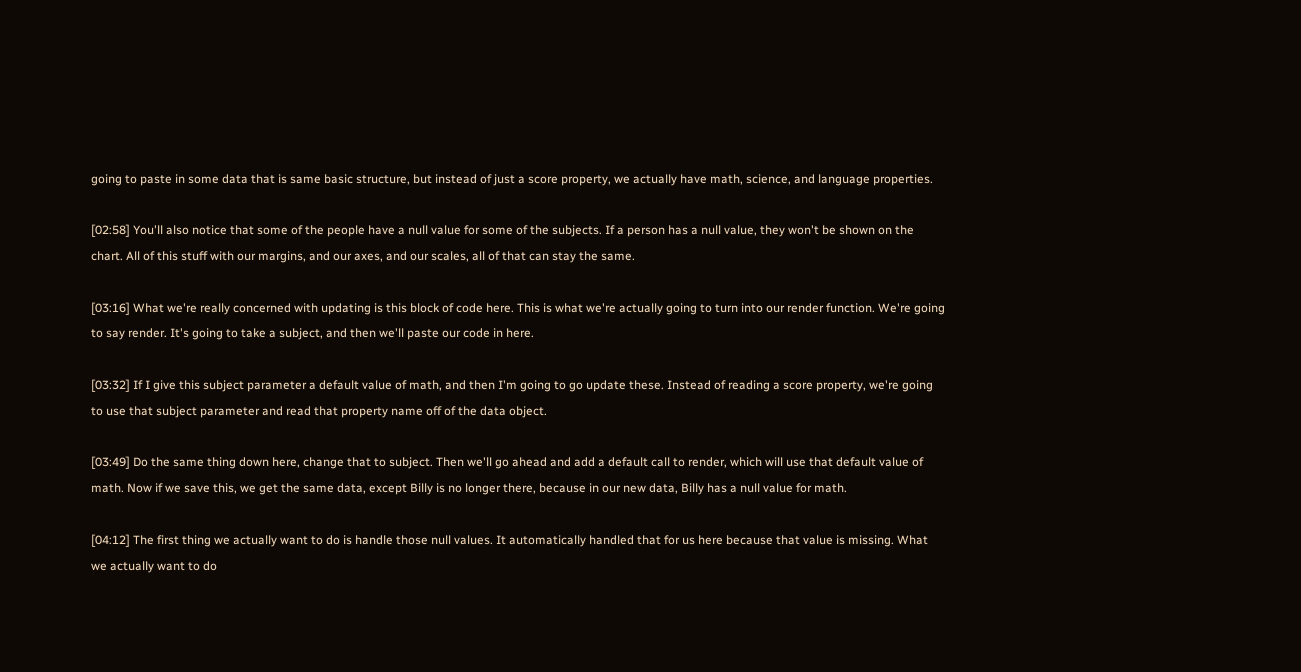going to paste in some data that is same basic structure, but instead of just a score property, we actually have math, science, and language properties.

[02:58] You'll also notice that some of the people have a null value for some of the subjects. If a person has a null value, they won't be shown on the chart. All of this stuff with our margins, and our axes, and our scales, all of that can stay the same.

[03:16] What we're really concerned with updating is this block of code here. This is what we're actually going to turn into our render function. We're going to say render. It's going to take a subject, and then we'll paste our code in here.

[03:32] If I give this subject parameter a default value of math, and then I'm going to go update these. Instead of reading a score property, we're going to use that subject parameter and read that property name off of the data object.

[03:49] Do the same thing down here, change that to subject. Then we'll go ahead and add a default call to render, which will use that default value of math. Now if we save this, we get the same data, except Billy is no longer there, because in our new data, Billy has a null value for math.

[04:12] The first thing we actually want to do is handle those null values. It automatically handled that for us here because that value is missing. What we actually want to do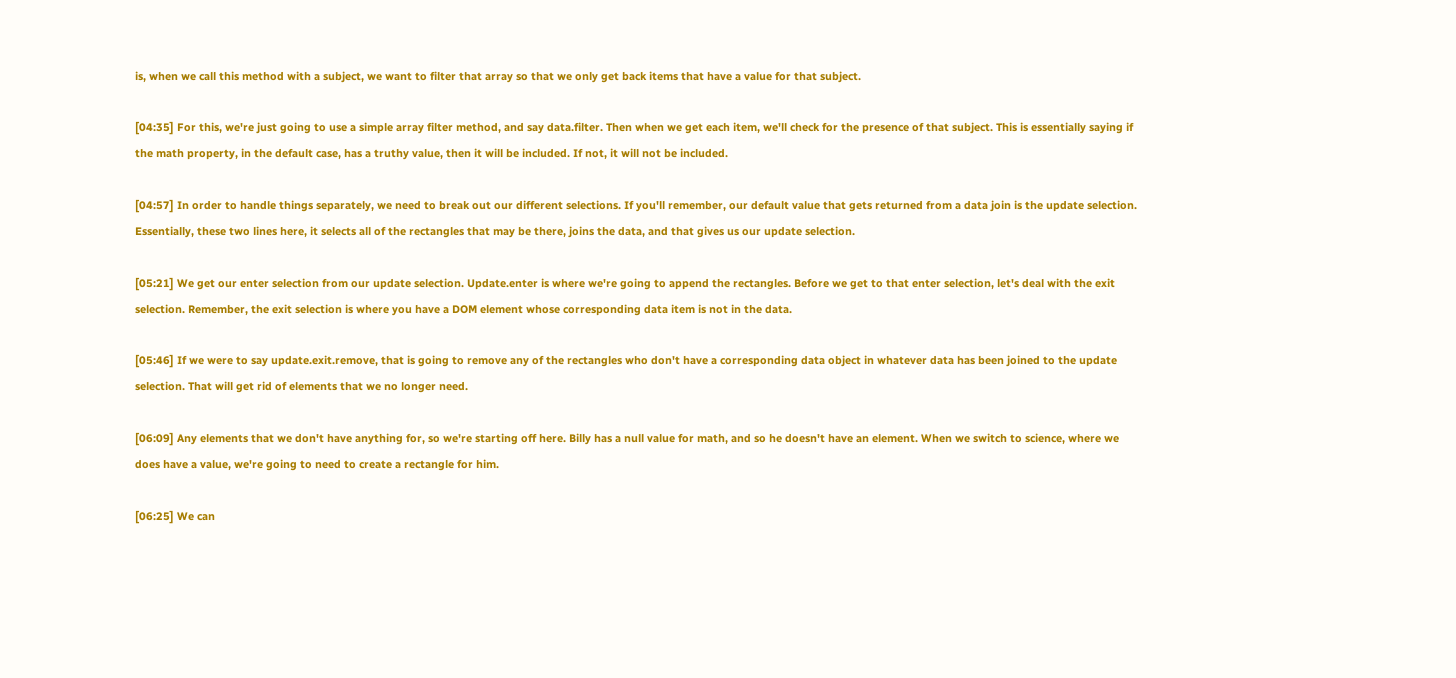is, when we call this method with a subject, we want to filter that array so that we only get back items that have a value for that subject.

[04:35] For this, we're just going to use a simple array filter method, and say data.filter. Then when we get each item, we'll check for the presence of that subject. This is essentially saying if the math property, in the default case, has a truthy value, then it will be included. If not, it will not be included.

[04:57] In order to handle things separately, we need to break out our different selections. If you'll remember, our default value that gets returned from a data join is the update selection. Essentially, these two lines here, it selects all of the rectangles that may be there, joins the data, and that gives us our update selection.

[05:21] We get our enter selection from our update selection. Update.enter is where we're going to append the rectangles. Before we get to that enter selection, let's deal with the exit selection. Remember, the exit selection is where you have a DOM element whose corresponding data item is not in the data.

[05:46] If we were to say update.exit.remove, that is going to remove any of the rectangles who don't have a corresponding data object in whatever data has been joined to the update selection. That will get rid of elements that we no longer need.

[06:09] Any elements that we don't have anything for, so we're starting off here. Billy has a null value for math, and so he doesn't have an element. When we switch to science, where we does have a value, we're going to need to create a rectangle for him.

[06:25] We can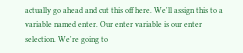actually go ahead and cut this off here. We'll assign this to a variable named enter. Our enter variable is our enter selection. We're going to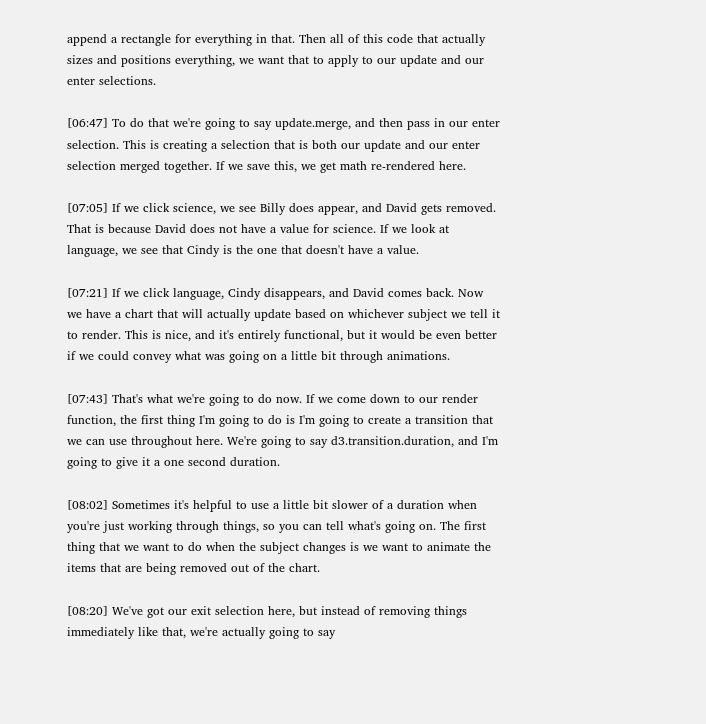append a rectangle for everything in that. Then all of this code that actually sizes and positions everything, we want that to apply to our update and our enter selections.

[06:47] To do that we're going to say update.merge, and then pass in our enter selection. This is creating a selection that is both our update and our enter selection merged together. If we save this, we get math re-rendered here.

[07:05] If we click science, we see Billy does appear, and David gets removed. That is because David does not have a value for science. If we look at language, we see that Cindy is the one that doesn't have a value.

[07:21] If we click language, Cindy disappears, and David comes back. Now we have a chart that will actually update based on whichever subject we tell it to render. This is nice, and it's entirely functional, but it would be even better if we could convey what was going on a little bit through animations.

[07:43] That's what we're going to do now. If we come down to our render function, the first thing I'm going to do is I'm going to create a transition that we can use throughout here. We're going to say d3.transition.duration, and I'm going to give it a one second duration.

[08:02] Sometimes it's helpful to use a little bit slower of a duration when you're just working through things, so you can tell what's going on. The first thing that we want to do when the subject changes is we want to animate the items that are being removed out of the chart.

[08:20] We've got our exit selection here, but instead of removing things immediately like that, we're actually going to say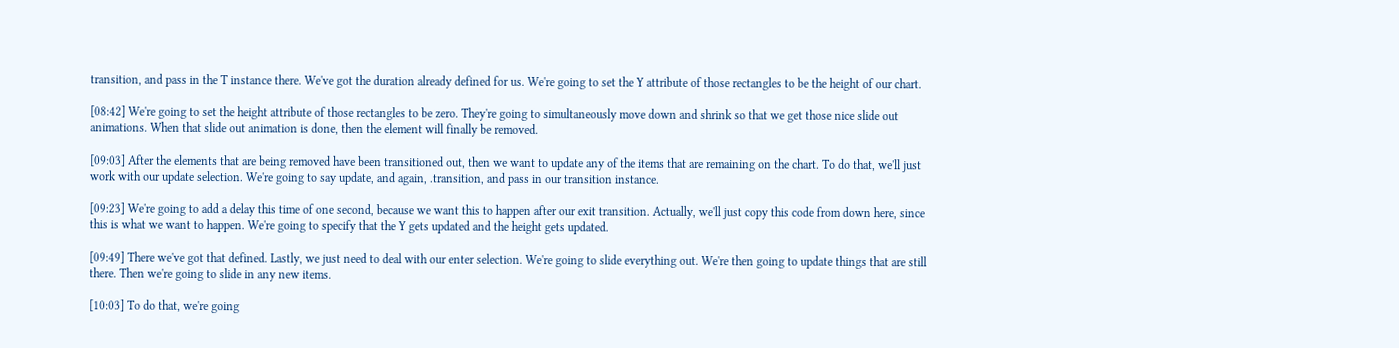transition, and pass in the T instance there. We've got the duration already defined for us. We're going to set the Y attribute of those rectangles to be the height of our chart.

[08:42] We're going to set the height attribute of those rectangles to be zero. They're going to simultaneously move down and shrink so that we get those nice slide out animations. When that slide out animation is done, then the element will finally be removed.

[09:03] After the elements that are being removed have been transitioned out, then we want to update any of the items that are remaining on the chart. To do that, we'll just work with our update selection. We're going to say update, and again, .transition, and pass in our transition instance.

[09:23] We're going to add a delay this time of one second, because we want this to happen after our exit transition. Actually, we'll just copy this code from down here, since this is what we want to happen. We're going to specify that the Y gets updated and the height gets updated.

[09:49] There we've got that defined. Lastly, we just need to deal with our enter selection. We're going to slide everything out. We're then going to update things that are still there. Then we're going to slide in any new items.

[10:03] To do that, we're going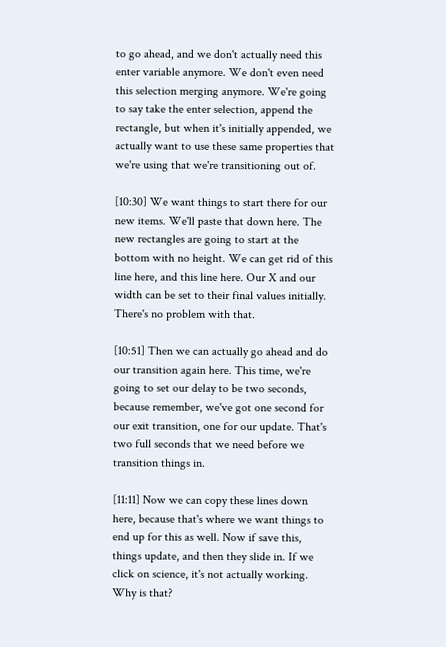to go ahead, and we don't actually need this enter variable anymore. We don't even need this selection merging anymore. We're going to say take the enter selection, append the rectangle, but when it's initially appended, we actually want to use these same properties that we're using that we're transitioning out of.

[10:30] We want things to start there for our new items. We'll paste that down here. The new rectangles are going to start at the bottom with no height. We can get rid of this line here, and this line here. Our X and our width can be set to their final values initially. There's no problem with that.

[10:51] Then we can actually go ahead and do our transition again here. This time, we're going to set our delay to be two seconds, because remember, we've got one second for our exit transition, one for our update. That's two full seconds that we need before we transition things in.

[11:11] Now we can copy these lines down here, because that's where we want things to end up for this as well. Now if save this, things update, and then they slide in. If we click on science, it's not actually working. Why is that?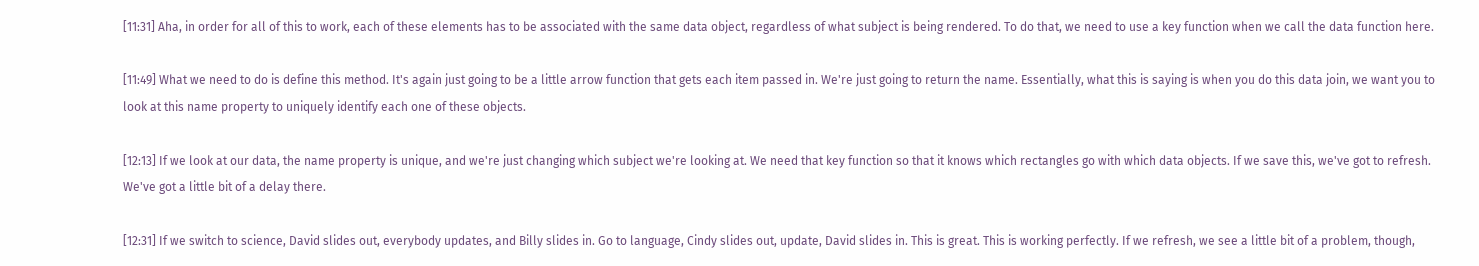[11:31] Aha, in order for all of this to work, each of these elements has to be associated with the same data object, regardless of what subject is being rendered. To do that, we need to use a key function when we call the data function here.

[11:49] What we need to do is define this method. It's again just going to be a little arrow function that gets each item passed in. We're just going to return the name. Essentially, what this is saying is when you do this data join, we want you to look at this name property to uniquely identify each one of these objects.

[12:13] If we look at our data, the name property is unique, and we're just changing which subject we're looking at. We need that key function so that it knows which rectangles go with which data objects. If we save this, we've got to refresh. We've got a little bit of a delay there.

[12:31] If we switch to science, David slides out, everybody updates, and Billy slides in. Go to language, Cindy slides out, update, David slides in. This is great. This is working perfectly. If we refresh, we see a little bit of a problem, though,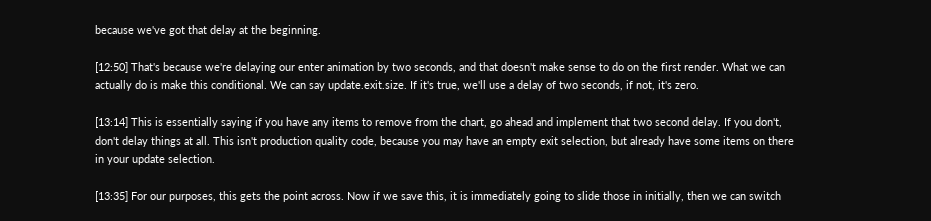because we've got that delay at the beginning.

[12:50] That's because we're delaying our enter animation by two seconds, and that doesn't make sense to do on the first render. What we can actually do is make this conditional. We can say update.exit.size. If it's true, we'll use a delay of two seconds, if not, it's zero.

[13:14] This is essentially saying if you have any items to remove from the chart, go ahead and implement that two second delay. If you don't, don't delay things at all. This isn't production quality code, because you may have an empty exit selection, but already have some items on there in your update selection.

[13:35] For our purposes, this gets the point across. Now if we save this, it is immediately going to slide those in initially, then we can switch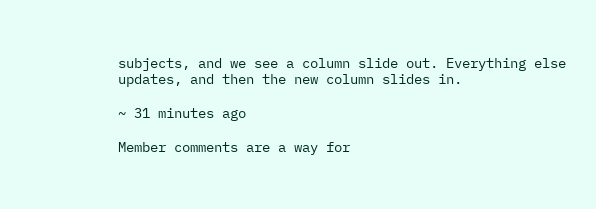subjects, and we see a column slide out. Everything else updates, and then the new column slides in.

~ 31 minutes ago

Member comments are a way for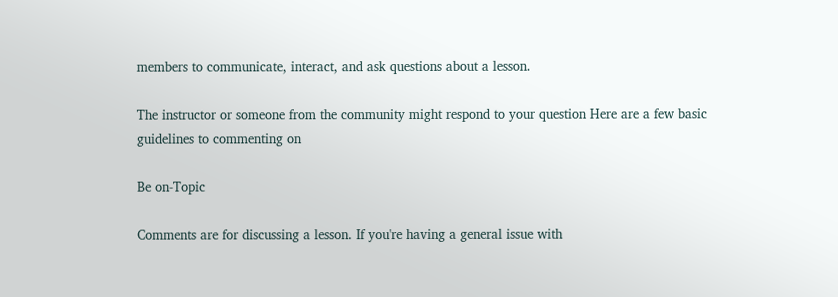members to communicate, interact, and ask questions about a lesson.

The instructor or someone from the community might respond to your question Here are a few basic guidelines to commenting on

Be on-Topic

Comments are for discussing a lesson. If you're having a general issue with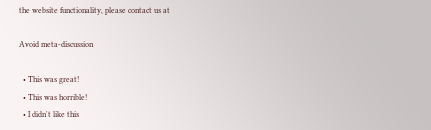the website functionality, please contact us at

Avoid meta-discussion

  • This was great!
  • This was horrible!
  • I didn't like this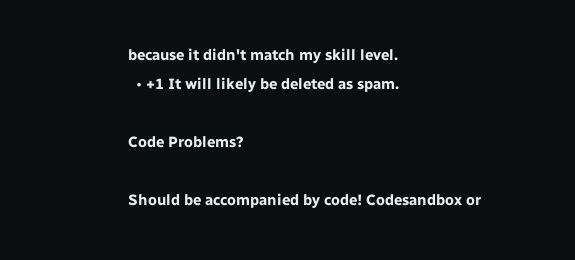because it didn't match my skill level.
  • +1 It will likely be deleted as spam.

Code Problems?

Should be accompanied by code! Codesandbox or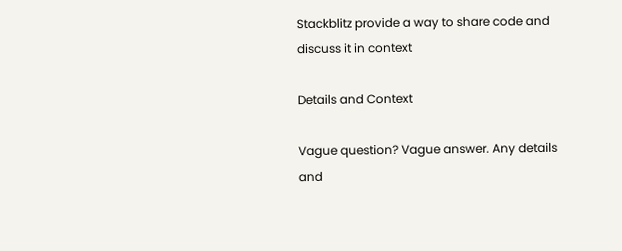Stackblitz provide a way to share code and discuss it in context

Details and Context

Vague question? Vague answer. Any details and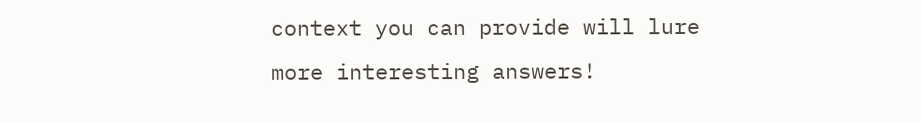context you can provide will lure more interesting answers!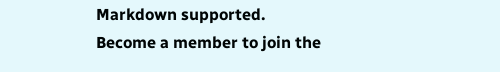Markdown supported.
Become a member to join the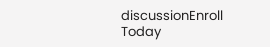discussionEnroll Today